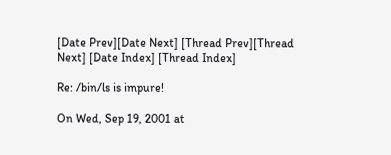[Date Prev][Date Next] [Thread Prev][Thread Next] [Date Index] [Thread Index]

Re: /bin/ls is impure!

On Wed, Sep 19, 2001 at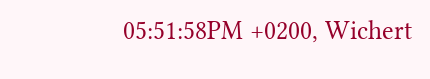05:51:58PM +0200, Wichert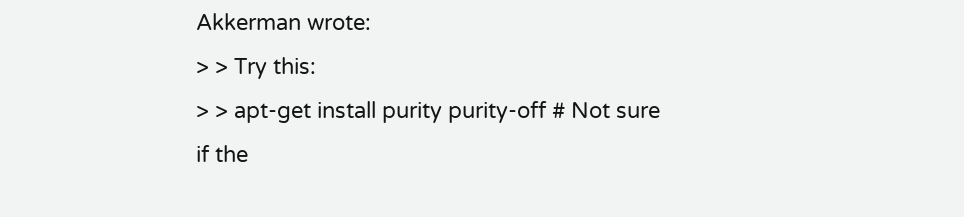Akkerman wrote:
> > Try this:
> > apt-get install purity purity-off # Not sure if the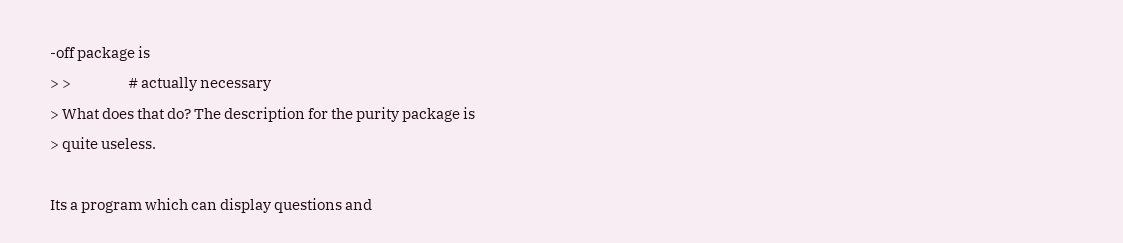-off package is
> >                   # actually necessary
> What does that do? The description for the purity package is
> quite useless.

Its a program which can display questions and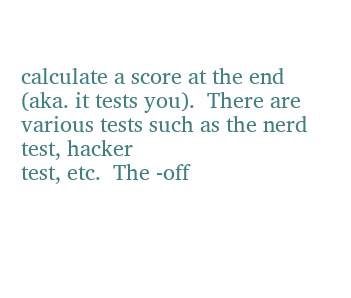calculate a score at the end
(aka. it tests you).  There are various tests such as the nerd test, hacker
test, etc.  The -off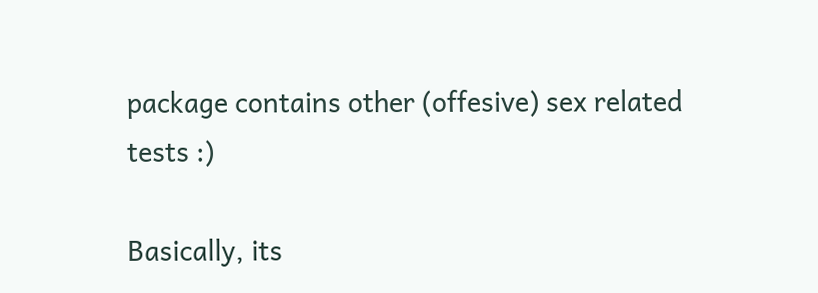package contains other (offesive) sex related tests :)

Basically, its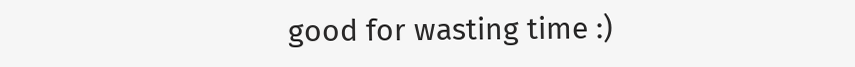good for wasting time :)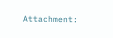Attachment: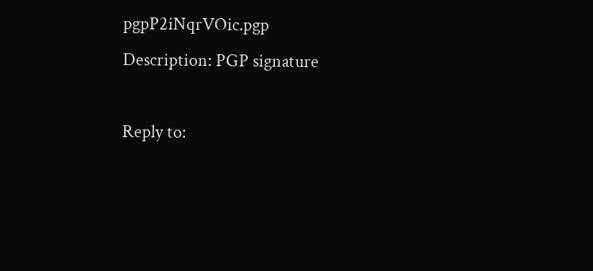pgpP2iNqrVOic.pgp
Description: PGP signature

Reply to: